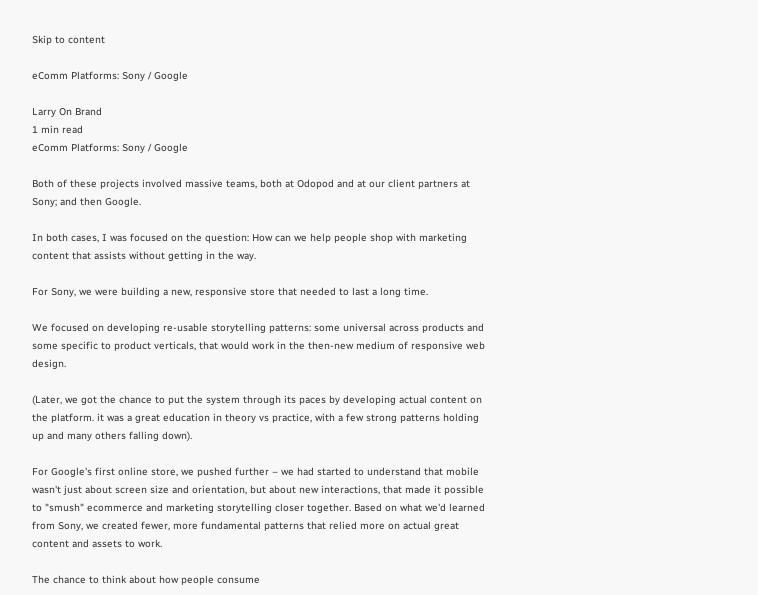Skip to content

eComm Platforms: Sony / Google

Larry On Brand
1 min read
eComm Platforms: Sony / Google

Both of these projects involved massive teams, both at Odopod and at our client partners at Sony; and then Google.

In both cases, I was focused on the question: How can we help people shop with marketing content that assists without getting in the way.

For Sony, we were building a new, responsive store that needed to last a long time.

We focused on developing re-usable storytelling patterns: some universal across products and some specific to product verticals, that would work in the then-new medium of responsive web design.

(Later, we got the chance to put the system through its paces by developing actual content on the platform. it was a great education in theory vs practice, with a few strong patterns holding up and many others falling down).

For Google's first online store, we pushed further – we had started to understand that mobile wasn't just about screen size and orientation, but about new interactions, that made it possible to "smush" ecommerce and marketing storytelling closer together. Based on what we'd learned from Sony, we created fewer, more fundamental patterns that relied more on actual great content and assets to work.

The chance to think about how people consume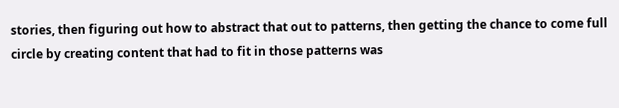stories, then figuring out how to abstract that out to patterns, then getting the chance to come full circle by creating content that had to fit in those patterns was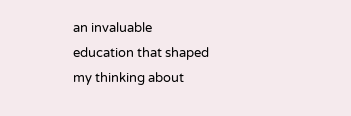an invaluable education that shaped my thinking about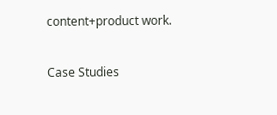content+product work.

Case Studies